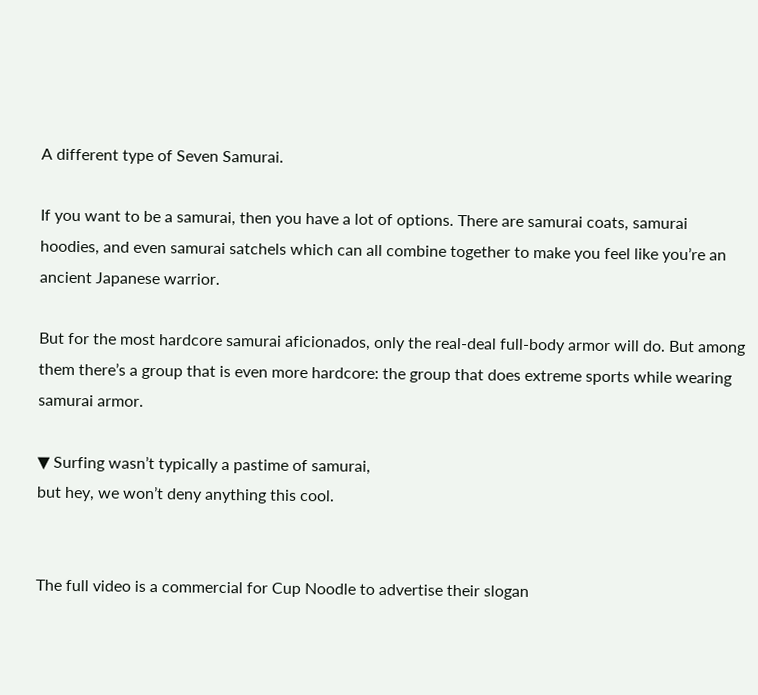A different type of Seven Samurai.

If you want to be a samurai, then you have a lot of options. There are samurai coats, samurai hoodies, and even samurai satchels which can all combine together to make you feel like you’re an ancient Japanese warrior.

But for the most hardcore samurai aficionados, only the real-deal full-body armor will do. But among them there’s a group that is even more hardcore: the group that does extreme sports while wearing samurai armor.

▼ Surfing wasn’t typically a pastime of samurai,
but hey, we won’t deny anything this cool.


The full video is a commercial for Cup Noodle to advertise their slogan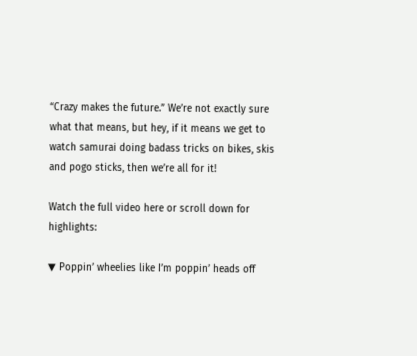“Crazy makes the future.” We’re not exactly sure what that means, but hey, if it means we get to watch samurai doing badass tricks on bikes, skis and pogo sticks, then we’re all for it!

Watch the full video here or scroll down for highlights:

▼ Poppin’ wheelies like I’m poppin’ heads off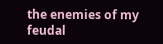the enemies of my feudal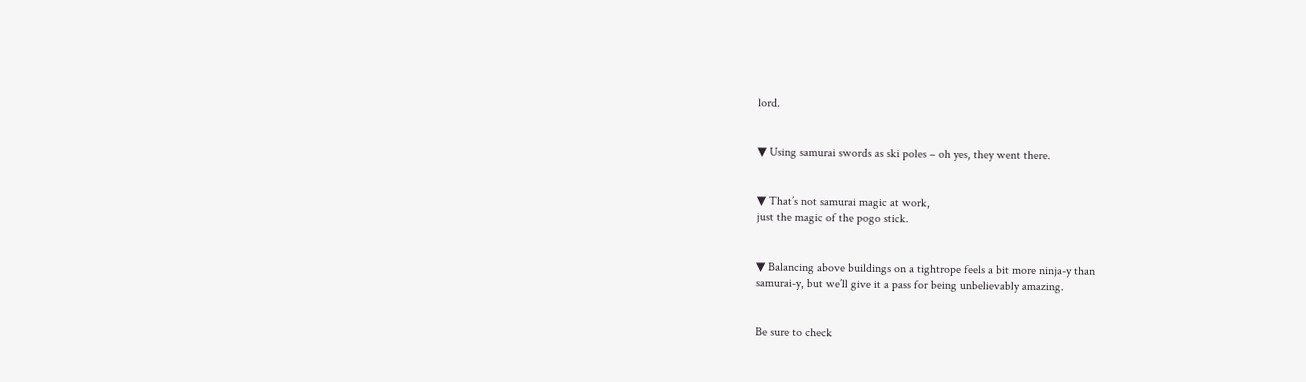lord.


▼ Using samurai swords as ski poles – oh yes, they went there.


▼ That’s not samurai magic at work,
just the magic of the pogo stick.


▼ Balancing above buildings on a tightrope feels a bit more ninja-y than
samurai-y, but we’ll give it a pass for being unbelievably amazing.


Be sure to check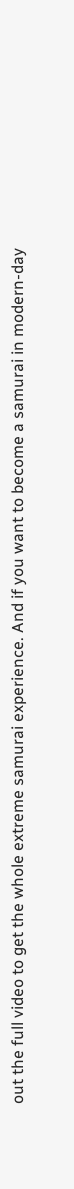out the full video to get the whole extreme samurai experience. And if you want to become a samurai in modern-day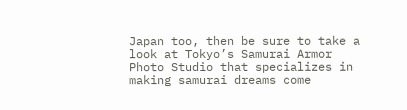Japan too, then be sure to take a look at Tokyo’s Samurai Armor Photo Studio that specializes in making samurai dreams come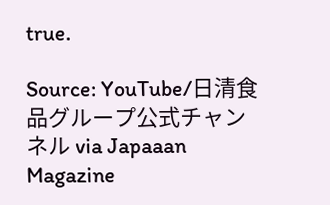true.

Source: YouTube/日清食品グループ公式チャンネル via Japaaan Magazine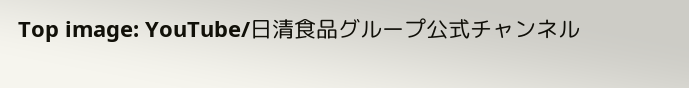Top image: YouTube/日清食品グループ公式チャンネル